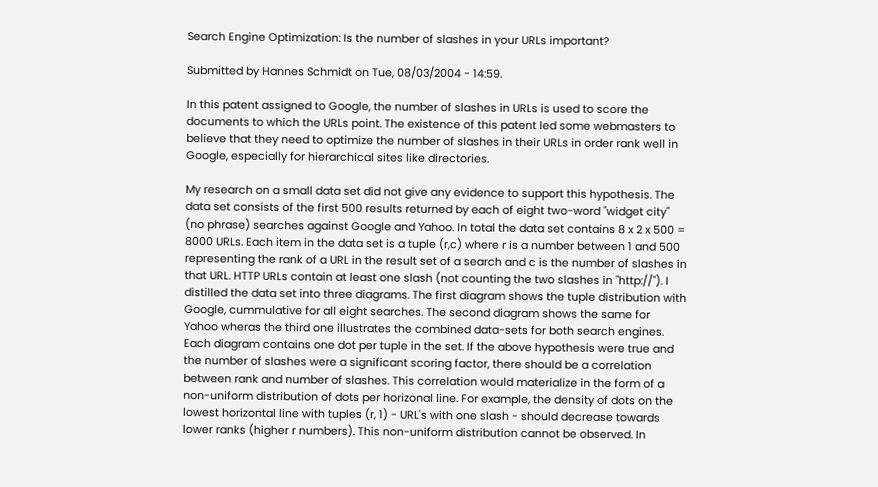Search Engine Optimization: Is the number of slashes in your URLs important?

Submitted by Hannes Schmidt on Tue, 08/03/2004 - 14:59.

In this patent assigned to Google, the number of slashes in URLs is used to score the documents to which the URLs point. The existence of this patent led some webmasters to believe that they need to optimize the number of slashes in their URLs in order rank well in Google, especially for hierarchical sites like directories.

My research on a small data set did not give any evidence to support this hypothesis. The data set consists of the first 500 results returned by each of eight two-word "widget city" (no phrase) searches against Google and Yahoo. In total the data set contains 8 x 2 x 500 = 8000 URLs. Each item in the data set is a tuple (r,c) where r is a number between 1 and 500 representing the rank of a URL in the result set of a search and c is the number of slashes in that URL. HTTP URLs contain at least one slash (not counting the two slashes in "http://"). I distilled the data set into three diagrams. The first diagram shows the tuple distribution with Google, cummulative for all eight searches. The second diagram shows the same for Yahoo wheras the third one illustrates the combined data-sets for both search engines. Each diagram contains one dot per tuple in the set. If the above hypothesis were true and the number of slashes were a significant scoring factor, there should be a correlation between rank and number of slashes. This correlation would materialize in the form of a non-uniform distribution of dots per horizonal line. For example, the density of dots on the lowest horizontal line with tuples (r, 1) - URL's with one slash - should decrease towards lower ranks (higher r numbers). This non-uniform distribution cannot be observed. In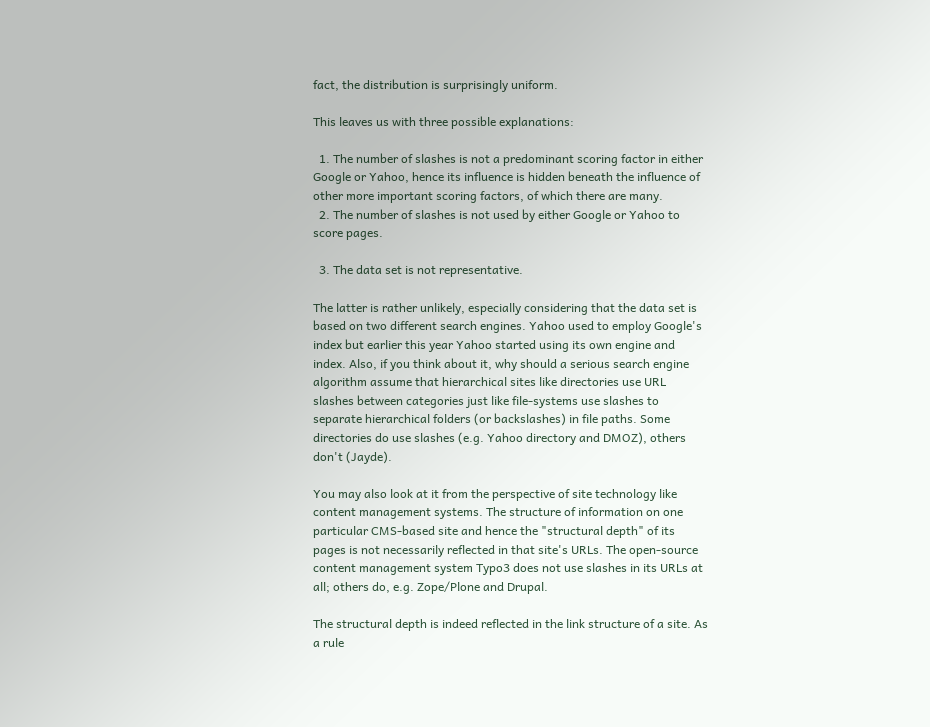fact, the distribution is surprisingly uniform.

This leaves us with three possible explanations:

  1. The number of slashes is not a predominant scoring factor in either Google or Yahoo, hence its influence is hidden beneath the influence of other more important scoring factors, of which there are many.
  2. The number of slashes is not used by either Google or Yahoo to score pages.

  3. The data set is not representative.

The latter is rather unlikely, especially considering that the data set is based on two different search engines. Yahoo used to employ Google's index but earlier this year Yahoo started using its own engine and index. Also, if you think about it, why should a serious search engine algorithm assume that hierarchical sites like directories use URL slashes between categories just like file-systems use slashes to separate hierarchical folders (or backslashes) in file paths. Some directories do use slashes (e.g. Yahoo directory and DMOZ), others don't (Jayde).

You may also look at it from the perspective of site technology like content management systems. The structure of information on one particular CMS-based site and hence the "structural depth" of its pages is not necessarily reflected in that site's URLs. The open-source content management system Typo3 does not use slashes in its URLs at all; others do, e.g. Zope/Plone and Drupal.

The structural depth is indeed reflected in the link structure of a site. As a rule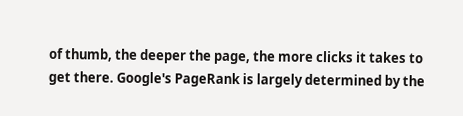of thumb, the deeper the page, the more clicks it takes to get there. Google's PageRank is largely determined by the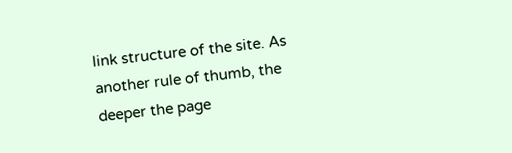link structure of the site. As another rule of thumb, the deeper the page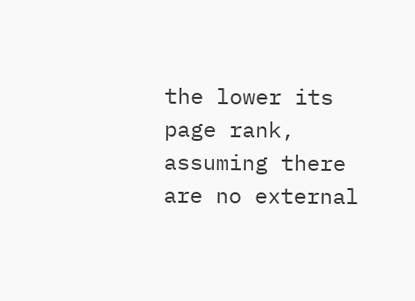the lower its page rank, assuming there are no external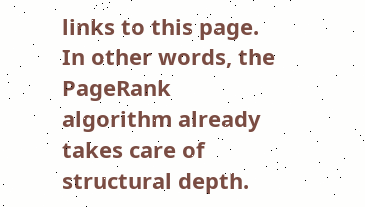links to this page. In other words, the PageRank algorithm already takes care of structural depth.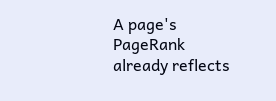A page's PageRank already reflects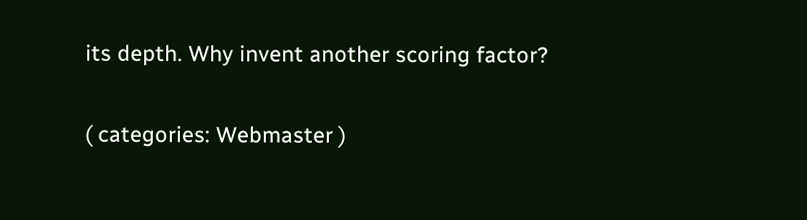its depth. Why invent another scoring factor?

( categories: Webmaster )